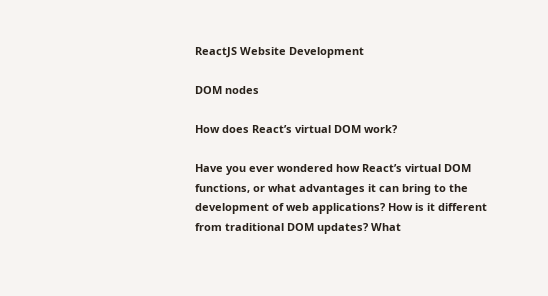ReactJS Website Development

DOM nodes

How does React’s virtual DOM work?

Have you ever wondered how React’s virtual DOM functions, or what advantages it can bring to the development of web applications? How is it different from traditional DOM updates? What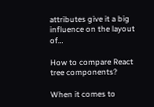attributes give it a big influence on the layout of…

How to compare React tree components?

When it comes to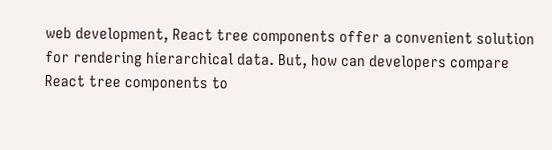web development, React tree components offer a convenient solution for rendering hierarchical data. But, how can developers compare React tree components to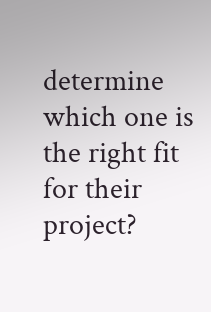determine which one is the right fit for their project?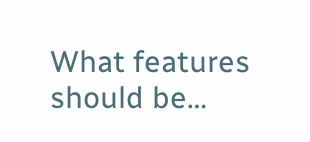What features should be…